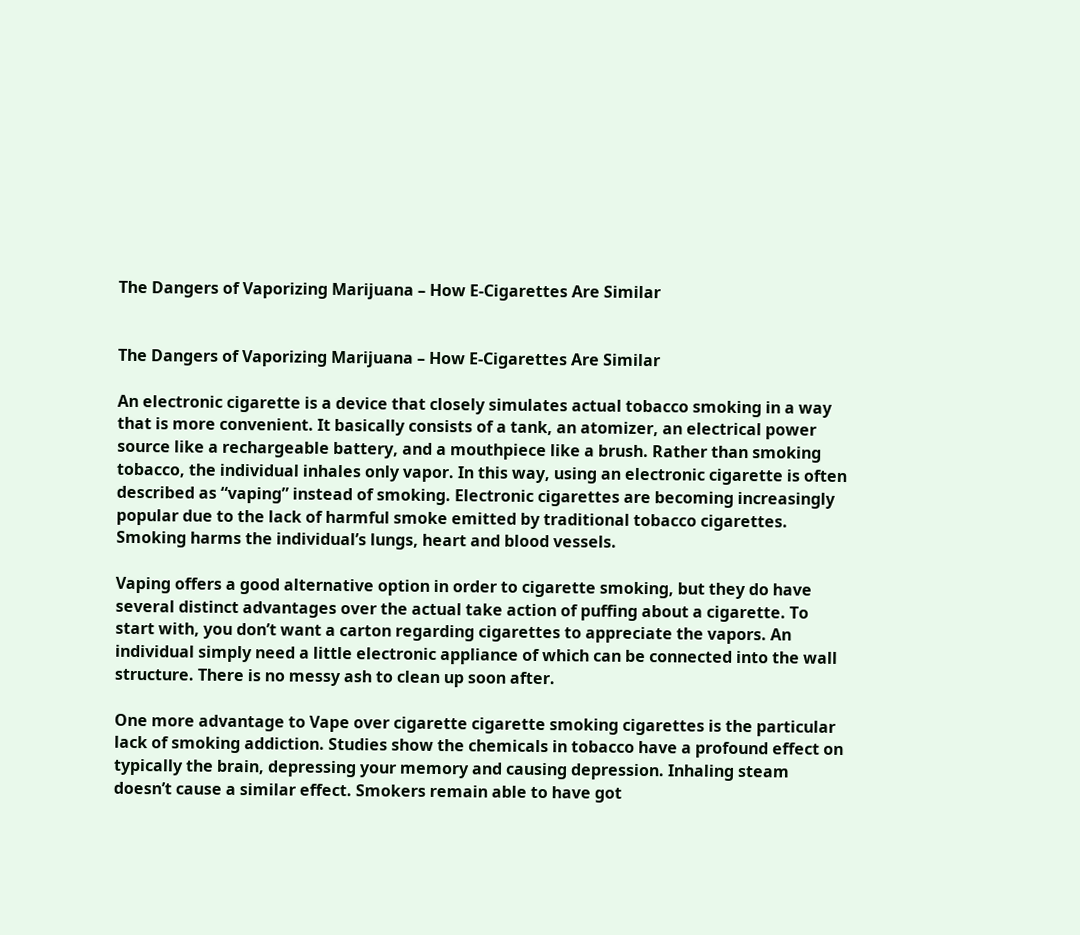The Dangers of Vaporizing Marijuana – How E-Cigarettes Are Similar


The Dangers of Vaporizing Marijuana – How E-Cigarettes Are Similar

An electronic cigarette is a device that closely simulates actual tobacco smoking in a way that is more convenient. It basically consists of a tank, an atomizer, an electrical power source like a rechargeable battery, and a mouthpiece like a brush. Rather than smoking tobacco, the individual inhales only vapor. In this way, using an electronic cigarette is often described as “vaping” instead of smoking. Electronic cigarettes are becoming increasingly popular due to the lack of harmful smoke emitted by traditional tobacco cigarettes. Smoking harms the individual’s lungs, heart and blood vessels.

Vaping offers a good alternative option in order to cigarette smoking, but they do have several distinct advantages over the actual take action of puffing about a cigarette. To start with, you don’t want a carton regarding cigarettes to appreciate the vapors. An individual simply need a little electronic appliance of which can be connected into the wall structure. There is no messy ash to clean up soon after.

One more advantage to Vape over cigarette cigarette smoking cigarettes is the particular lack of smoking addiction. Studies show the chemicals in tobacco have a profound effect on typically the brain, depressing your memory and causing depression. Inhaling steam doesn’t cause a similar effect. Smokers remain able to have got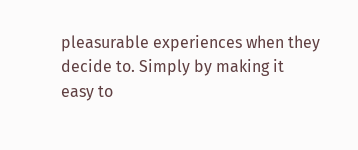pleasurable experiences when they decide to. Simply by making it easy to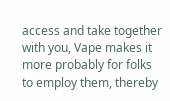access and take together with you, Vape makes it more probably for folks to employ them, thereby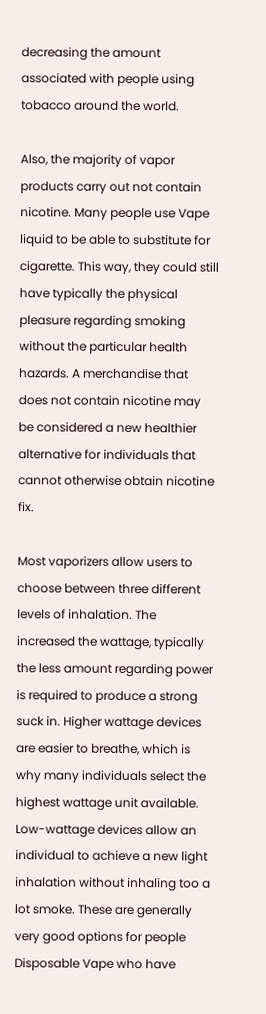decreasing the amount associated with people using tobacco around the world.

Also, the majority of vapor products carry out not contain nicotine. Many people use Vape liquid to be able to substitute for cigarette. This way, they could still have typically the physical pleasure regarding smoking without the particular health hazards. A merchandise that does not contain nicotine may be considered a new healthier alternative for individuals that cannot otherwise obtain nicotine fix.

Most vaporizers allow users to choose between three different levels of inhalation. The increased the wattage, typically the less amount regarding power is required to produce a strong suck in. Higher wattage devices are easier to breathe, which is why many individuals select the highest wattage unit available. Low-wattage devices allow an individual to achieve a new light inhalation without inhaling too a lot smoke. These are generally very good options for people Disposable Vape who have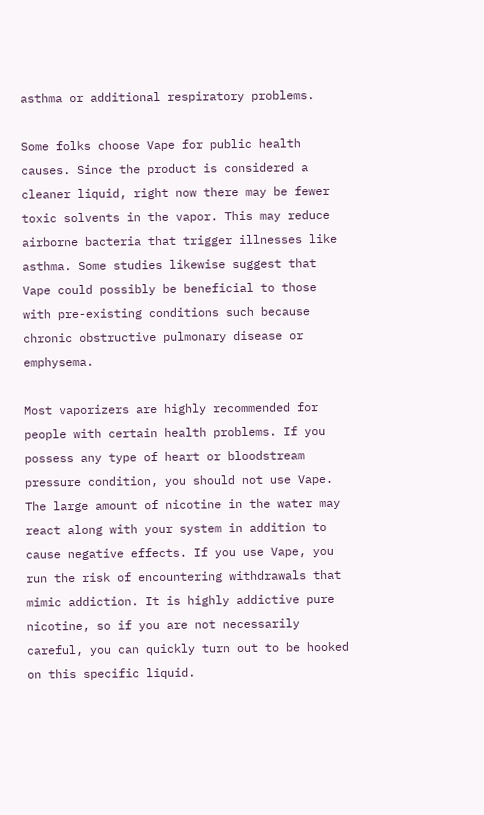asthma or additional respiratory problems.

Some folks choose Vape for public health causes. Since the product is considered a cleaner liquid, right now there may be fewer toxic solvents in the vapor. This may reduce airborne bacteria that trigger illnesses like asthma. Some studies likewise suggest that Vape could possibly be beneficial to those with pre-existing conditions such because chronic obstructive pulmonary disease or emphysema.

Most vaporizers are highly recommended for people with certain health problems. If you possess any type of heart or bloodstream pressure condition, you should not use Vape. The large amount of nicotine in the water may react along with your system in addition to cause negative effects. If you use Vape, you run the risk of encountering withdrawals that mimic addiction. It is highly addictive pure nicotine, so if you are not necessarily careful, you can quickly turn out to be hooked on this specific liquid.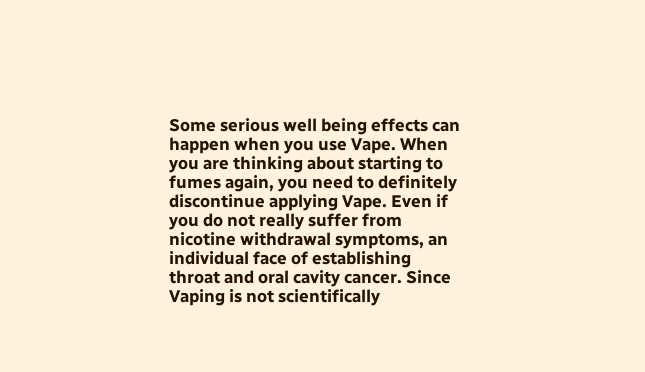Some serious well being effects can happen when you use Vape. When you are thinking about starting to fumes again, you need to definitely discontinue applying Vape. Even if you do not really suffer from nicotine withdrawal symptoms, an individual face of establishing throat and oral cavity cancer. Since Vaping is not scientifically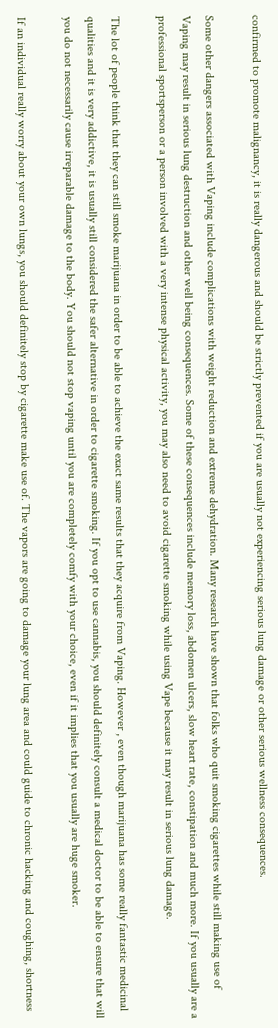confirmed to promote malignancy, it is really dangerous and should be strictly prevented if you are usually not experiencing serious lung damage or other serious wellness consequences.

Some other dangers associated with Vaping include complications with weight reduction and extreme dehydration. Many research have shown that folks who quit smoking cigarettes while still making use of Vaping may result in serious lung destruction and other well being consequences. Some of these consequences include memory loss, abdomen ulcers, slow heart rate, constipation and much more. If you usually are a professional sportsperson or a person involved with a very intense physical activity, you may also need to avoid cigarette smoking while using Vape because it may result in serious lung damage.

The lot of people think that they can still smoke marijuana in order to be able to achieve the exact same results that they acquire from Vaping. However , even though marijuana has some really fantastic medicinal qualities and it is very addictive, it is usually still considered the safer alternative in order to cigarette smoking. If you opt to use cannabis, you should definitely consult a medical doctor to be able to ensure that will you do not necessarily cause irreparable damage to the body. You should not stop vaping until you are completely comfy with your choice, even if it implies that you usually are huge smoker.

If an individual really worry about your own lungs, you should definitely stop by cigarette make use of. The vapors are going to damage your lung area and could guide to chronic hacking and coughing, shortness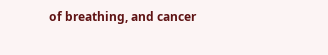of breathing, and cancer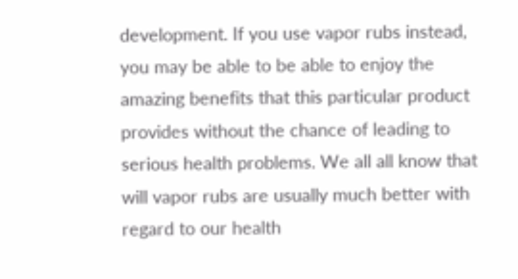development. If you use vapor rubs instead, you may be able to be able to enjoy the amazing benefits that this particular product provides without the chance of leading to serious health problems. We all all know that will vapor rubs are usually much better with regard to our health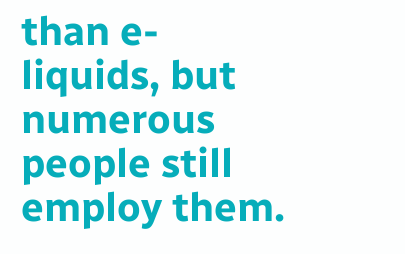than e-liquids, but numerous people still employ them.